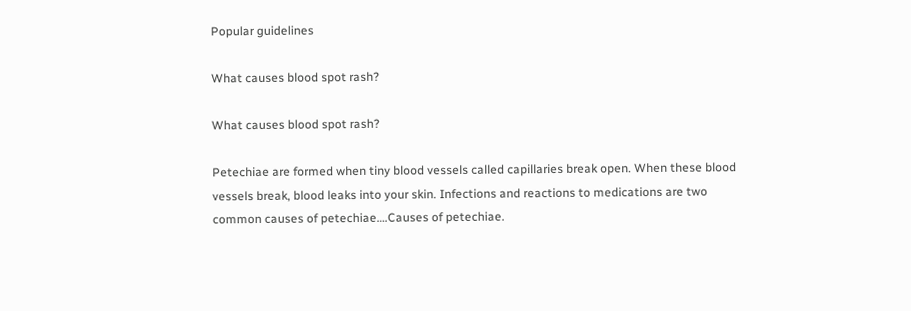Popular guidelines

What causes blood spot rash?

What causes blood spot rash?

Petechiae are formed when tiny blood vessels called capillaries break open. When these blood vessels break, blood leaks into your skin. Infections and reactions to medications are two common causes of petechiae….Causes of petechiae.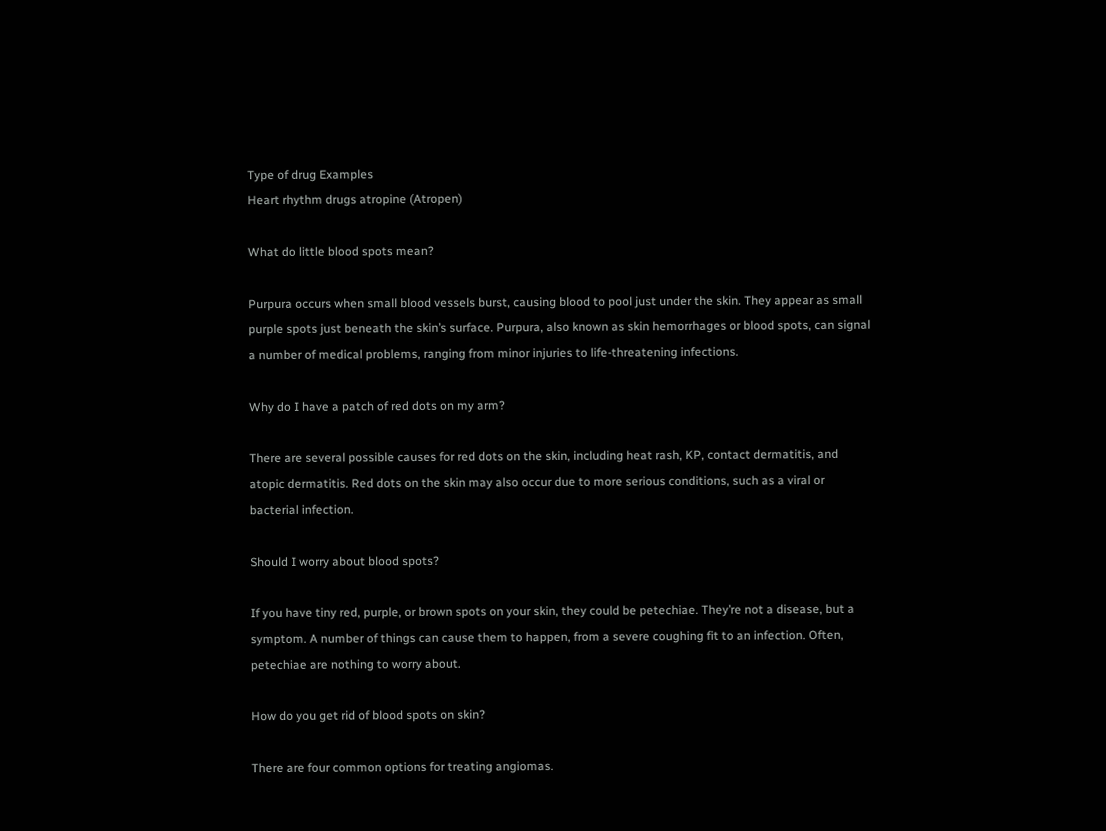Type of drug Examples
Heart rhythm drugs atropine (Atropen)

What do little blood spots mean?

Purpura occurs when small blood vessels burst, causing blood to pool just under the skin. They appear as small purple spots just beneath the skin’s surface. Purpura, also known as skin hemorrhages or blood spots, can signal a number of medical problems, ranging from minor injuries to life-threatening infections.

Why do I have a patch of red dots on my arm?

There are several possible causes for red dots on the skin, including heat rash, KP, contact dermatitis, and atopic dermatitis. Red dots on the skin may also occur due to more serious conditions, such as a viral or bacterial infection.

Should I worry about blood spots?

If you have tiny red, purple, or brown spots on your skin, they could be petechiae. They’re not a disease, but a symptom. A number of things can cause them to happen, from a severe coughing fit to an infection. Often, petechiae are nothing to worry about.

How do you get rid of blood spots on skin?

There are four common options for treating angiomas.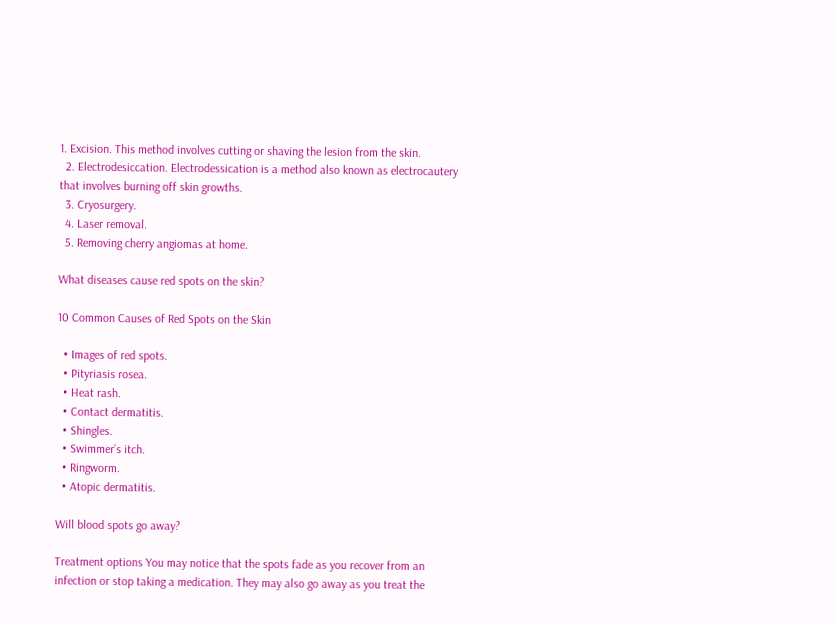1. Excision. This method involves cutting or shaving the lesion from the skin.
  2. Electrodesiccation. Electrodessication is a method also known as electrocautery that involves burning off skin growths.
  3. Cryosurgery.
  4. Laser removal.
  5. Removing cherry angiomas at home.

What diseases cause red spots on the skin?

10 Common Causes of Red Spots on the Skin

  • Images of red spots.
  • Pityriasis rosea.
  • Heat rash.
  • Contact dermatitis.
  • Shingles.
  • Swimmer’s itch.
  • Ringworm.
  • Atopic dermatitis.

Will blood spots go away?

Treatment options You may notice that the spots fade as you recover from an infection or stop taking a medication. They may also go away as you treat the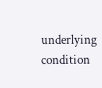underlying condition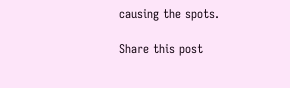causing the spots.

Share this post